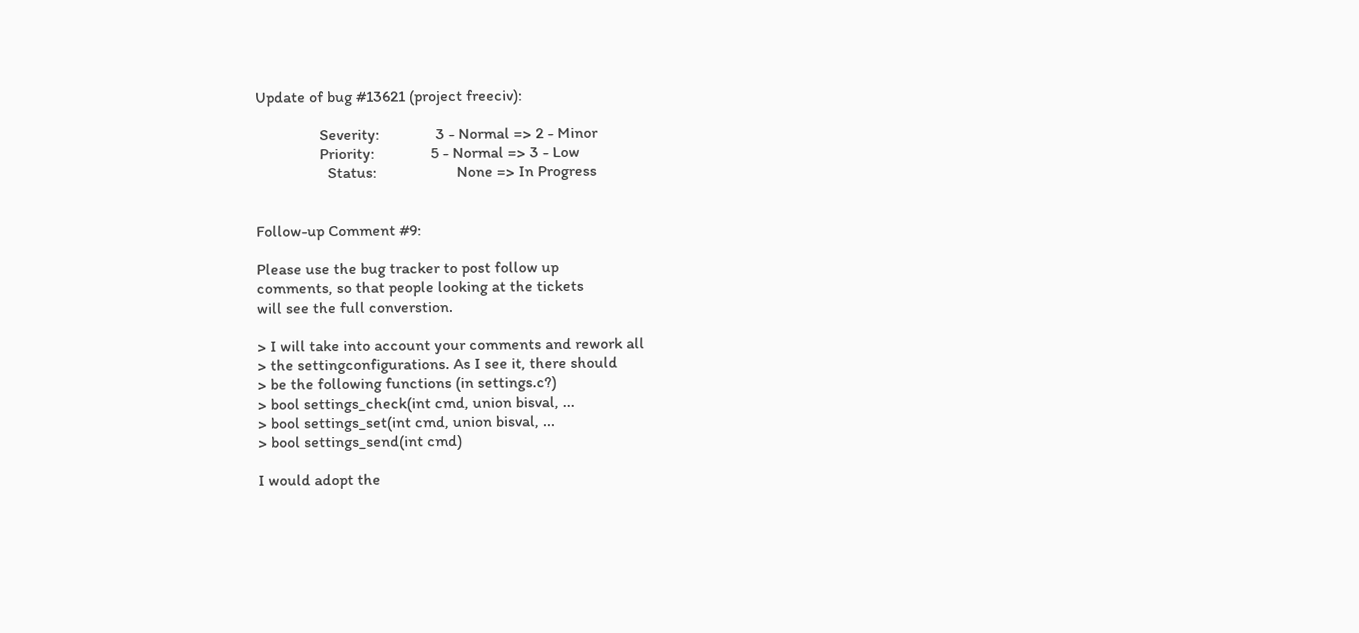Update of bug #13621 (project freeciv):

                Severity:              3 - Normal => 2 - Minor
                Priority:              5 - Normal => 3 - Low
                  Status:                    None => In Progress


Follow-up Comment #9:

Please use the bug tracker to post follow up
comments, so that people looking at the tickets
will see the full converstion.

> I will take into account your comments and rework all
> the settingconfigurations. As I see it, there should
> be the following functions (in settings.c?)
> bool settings_check(int cmd, union bisval, ...
> bool settings_set(int cmd, union bisval, ...
> bool settings_send(int cmd)

I would adopt the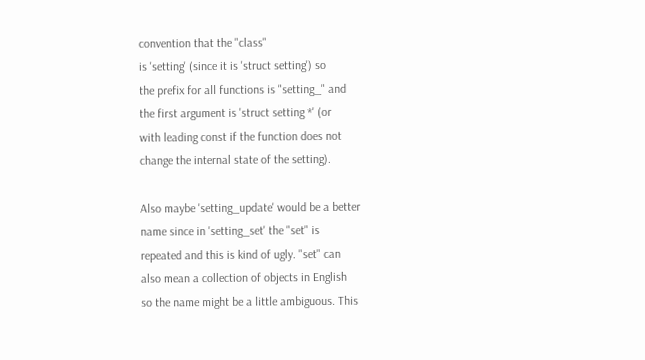convention that the "class"
is 'setting' (since it is 'struct setting') so
the prefix for all functions is "setting_" and
the first argument is 'struct setting *' (or
with leading const if the function does not
change the internal state of the setting).

Also maybe 'setting_update' would be a better
name since in 'setting_set' the "set" is
repeated and this is kind of ugly. "set" can
also mean a collection of objects in English
so the name might be a little ambiguous. This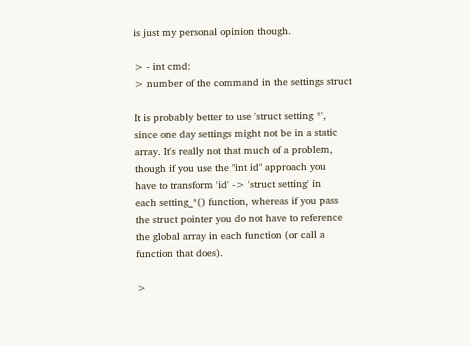is just my personal opinion though.

> - int cmd:
> number of the command in the settings struct

It is probably better to use 'struct setting *',
since one day settings might not be in a static
array. It's really not that much of a problem,
though if you use the "int id" approach you
have to transform 'id' -> 'struct setting' in
each setting_*() function, whereas if you pass
the struct pointer you do not have to reference
the global array in each function (or call a
function that does).

>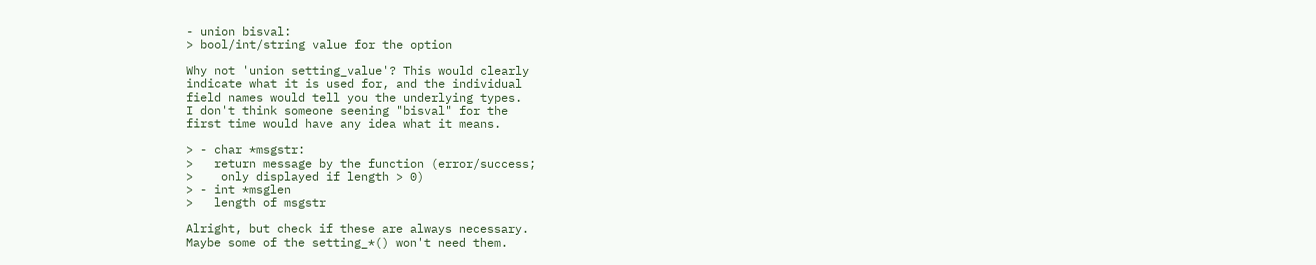- union bisval:
> bool/int/string value for the option

Why not 'union setting_value'? This would clearly
indicate what it is used for, and the individual
field names would tell you the underlying types.
I don't think someone seening "bisval" for the
first time would have any idea what it means.

> - char *msgstr:
>   return message by the function (error/success;
>    only displayed if length > 0)
> - int *msglen
>   length of msgstr

Alright, but check if these are always necessary.
Maybe some of the setting_*() won't need them.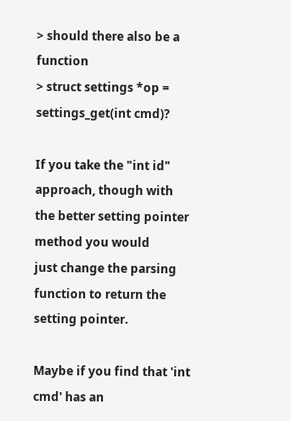> should there also be a function
> struct settings *op = settings_get(int cmd)?

If you take the "int id" approach, though with
the better setting pointer method you would
just change the parsing function to return the
setting pointer.

Maybe if you find that 'int cmd' has an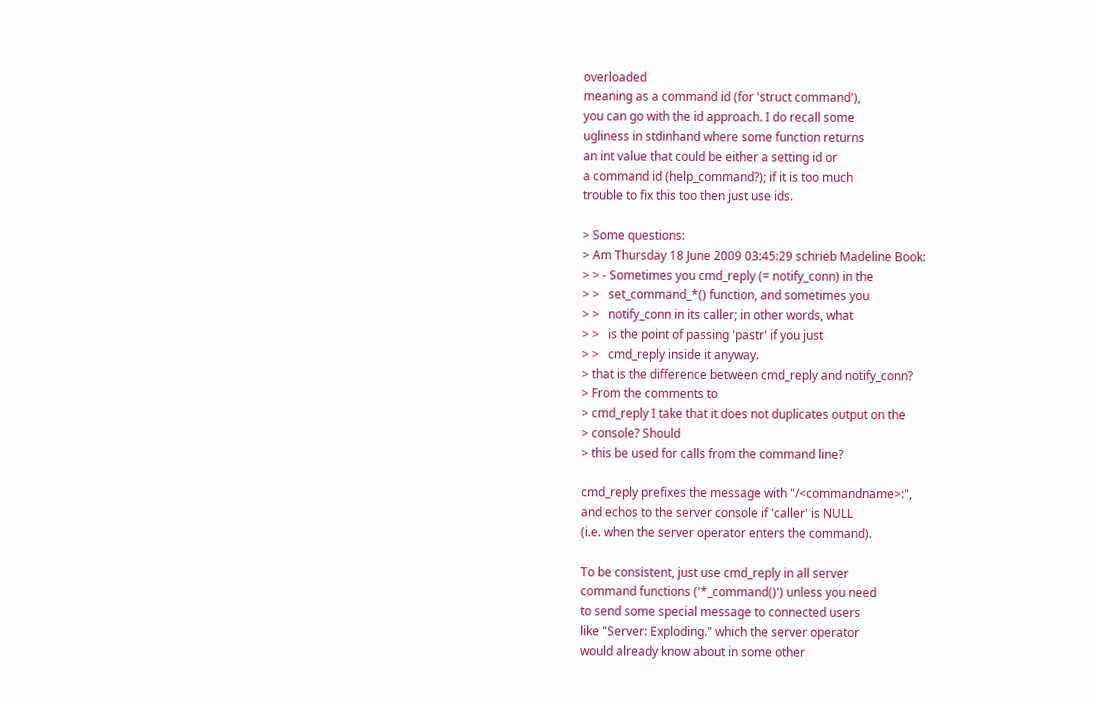overloaded
meaning as a command id (for 'struct command'),
you can go with the id approach. I do recall some
ugliness in stdinhand where some function returns
an int value that could be either a setting id or
a command id (help_command?); if it is too much
trouble to fix this too then just use ids.

> Some questions:
> Am Thursday 18 June 2009 03:45:29 schrieb Madeline Book:
> > - Sometimes you cmd_reply (= notify_conn) in the
> >   set_command_*() function, and sometimes you
> >   notify_conn in its caller; in other words, what
> >   is the point of passing 'pastr' if you just
> >   cmd_reply inside it anyway.
> that is the difference between cmd_reply and notify_conn?
> From the comments to
> cmd_reply I take that it does not duplicates output on the
> console? Should
> this be used for calls from the command line?

cmd_reply prefixes the message with "/<commandname>:",
and echos to the server console if 'caller' is NULL
(i.e. when the server operator enters the command).

To be consistent, just use cmd_reply in all server
command functions ('*_command()') unless you need
to send some special message to connected users
like "Server: Exploding." which the server operator
would already know about in some other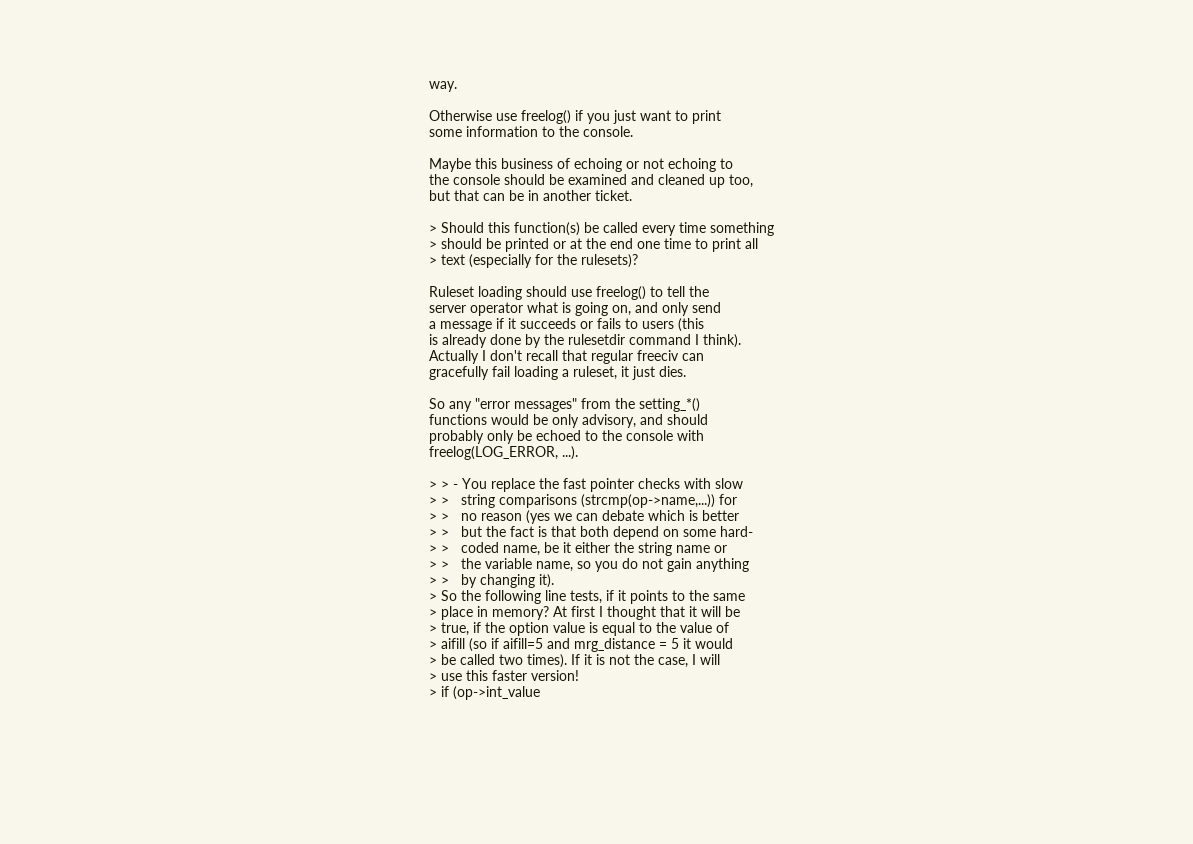way.

Otherwise use freelog() if you just want to print
some information to the console.

Maybe this business of echoing or not echoing to
the console should be examined and cleaned up too,
but that can be in another ticket.

> Should this function(s) be called every time something
> should be printed or at the end one time to print all
> text (especially for the rulesets)?

Ruleset loading should use freelog() to tell the
server operator what is going on, and only send
a message if it succeeds or fails to users (this
is already done by the rulesetdir command I think).
Actually I don't recall that regular freeciv can
gracefully fail loading a ruleset, it just dies.

So any "error messages" from the setting_*()
functions would be only advisory, and should
probably only be echoed to the console with
freelog(LOG_ERROR, ...).

> > - You replace the fast pointer checks with slow
> >   string comparisons (strcmp(op->name,...)) for
> >   no reason (yes we can debate which is better
> >   but the fact is that both depend on some hard-
> >   coded name, be it either the string name or
> >   the variable name, so you do not gain anything
> >   by changing it).
> So the following line tests, if it points to the same
> place in memory? At first I thought that it will be
> true, if the option value is equal to the value of
> aifill (so if aifill=5 and mrg_distance = 5 it would
> be called two times). If it is not the case, I will
> use this faster version!
> if (op->int_value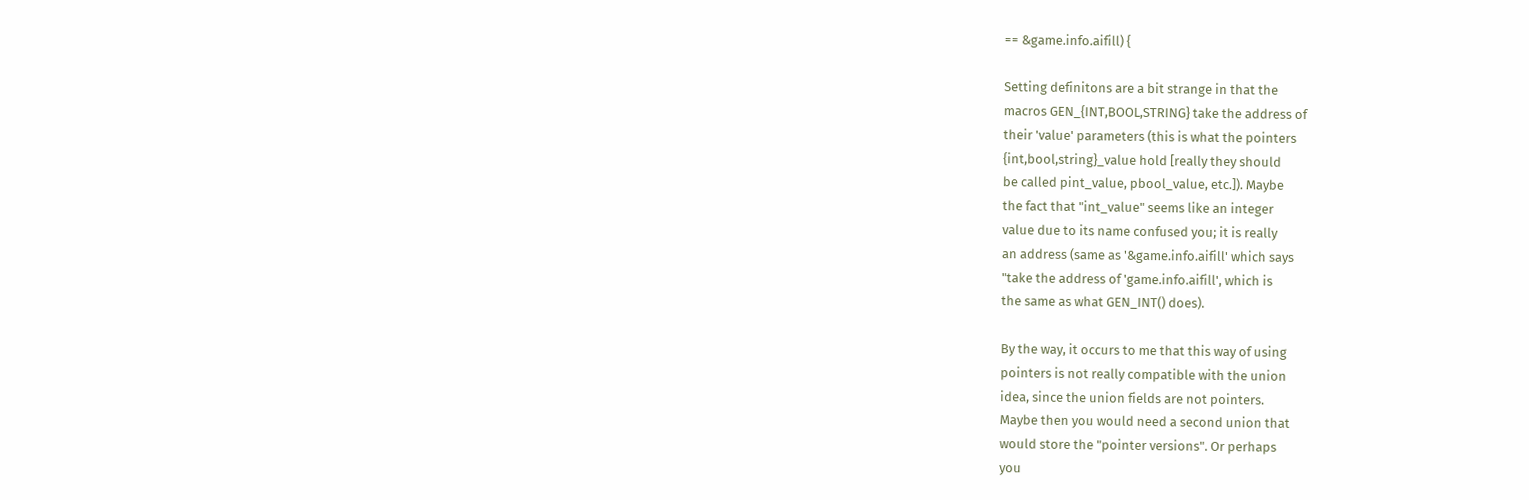== &game.info.aifill) {

Setting definitons are a bit strange in that the
macros GEN_{INT,BOOL,STRING} take the address of
their 'value' parameters (this is what the pointers
{int,bool,string}_value hold [really they should
be called pint_value, pbool_value, etc.]). Maybe
the fact that "int_value" seems like an integer
value due to its name confused you; it is really
an address (same as '&game.info.aifill' which says
"take the address of 'game.info.aifill', which is
the same as what GEN_INT() does).

By the way, it occurs to me that this way of using
pointers is not really compatible with the union
idea, since the union fields are not pointers.
Maybe then you would need a second union that
would store the "pointer versions". Or perhaps
you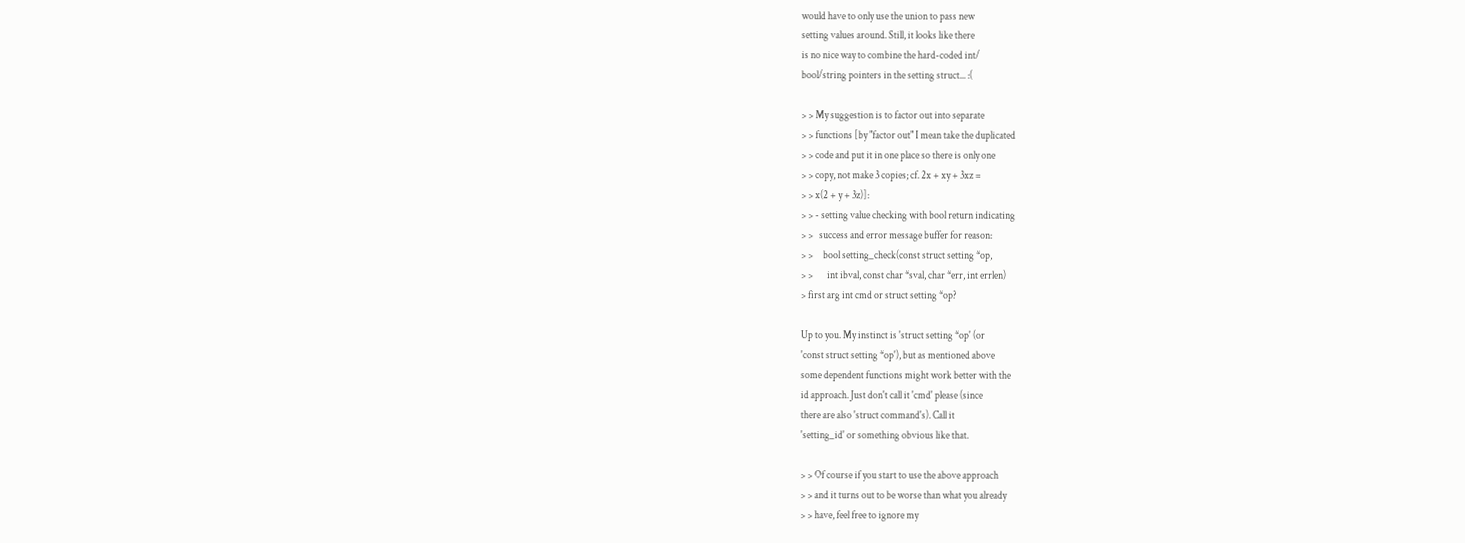would have to only use the union to pass new
setting values around. Still, it looks like there
is no nice way to combine the hard-coded int/
bool/string pointers in the setting struct... :(

> > My suggestion is to factor out into separate
> > functions [by "factor out" I mean take the duplicated
> > code and put it in one place so there is only one
> > copy, not make 3 copies; cf. 2x + xy + 3xz =
> > x(2 + y + 3z)]:
> > - setting value checking with bool return indicating
> >   success and error message buffer for reason:
> >     bool setting_check(const struct setting *op,
> >       int ibval, const char *sval, char *err, int errlen)
> first arg int cmd or struct setting *op?

Up to you. My instinct is 'struct setting *op' (or
'const struct setting *op'), but as mentioned above
some dependent functions might work better with the
id approach. Just don't call it 'cmd' please (since
there are also 'struct command's). Call it
'setting_id' or something obvious like that.

> > Of course if you start to use the above approach
> > and it turns out to be worse than what you already
> > have, feel free to ignore my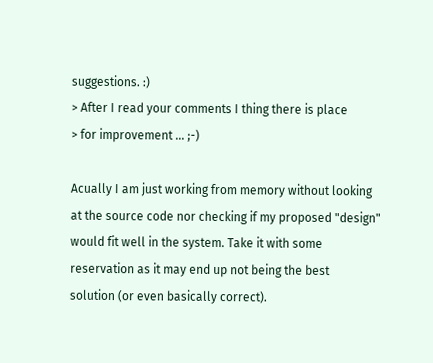suggestions. :)
> After I read your comments I thing there is place
> for improvement ... ;-)

Acually I am just working from memory without looking
at the source code nor checking if my proposed "design"
would fit well in the system. Take it with some
reservation as it may end up not being the best
solution (or even basically correct).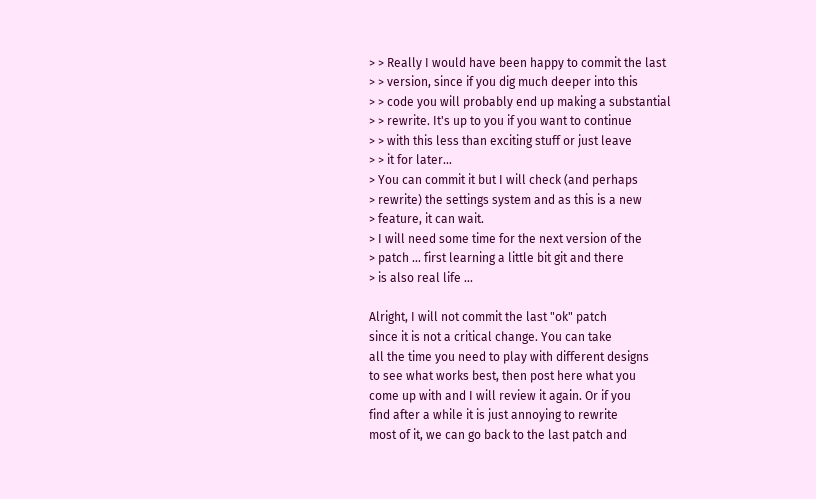> > Really I would have been happy to commit the last
> > version, since if you dig much deeper into this
> > code you will probably end up making a substantial
> > rewrite. It's up to you if you want to continue
> > with this less than exciting stuff or just leave
> > it for later...
> You can commit it but I will check (and perhaps
> rewrite) the settings system and as this is a new
> feature, it can wait.
> I will need some time for the next version of the
> patch ... first learning a little bit git and there
> is also real life ...

Alright, I will not commit the last "ok" patch
since it is not a critical change. You can take
all the time you need to play with different designs
to see what works best, then post here what you
come up with and I will review it again. Or if you
find after a while it is just annoying to rewrite
most of it, we can go back to the last patch and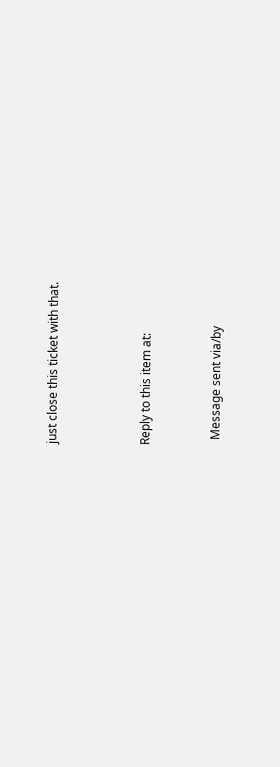just close this ticket with that.



Reply to this item at:


  Message sent via/by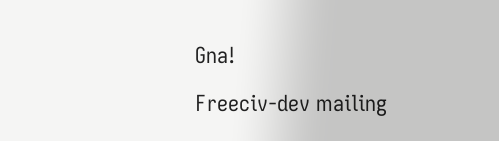Gna!

Freeciv-dev mailing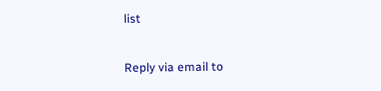list

Reply via email to